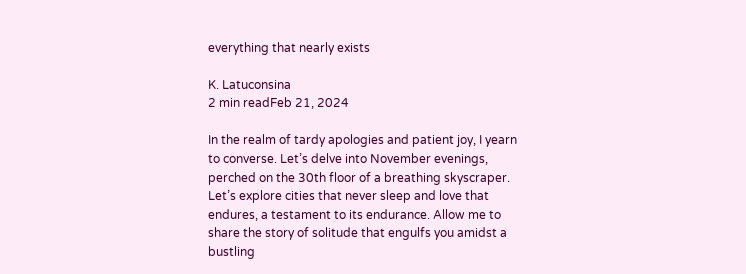everything that nearly exists

K. Latuconsina
2 min readFeb 21, 2024

In the realm of tardy apologies and patient joy, I yearn to converse. Let’s delve into November evenings, perched on the 30th floor of a breathing skyscraper. Let’s explore cities that never sleep and love that endures, a testament to its endurance. Allow me to share the story of solitude that engulfs you amidst a bustling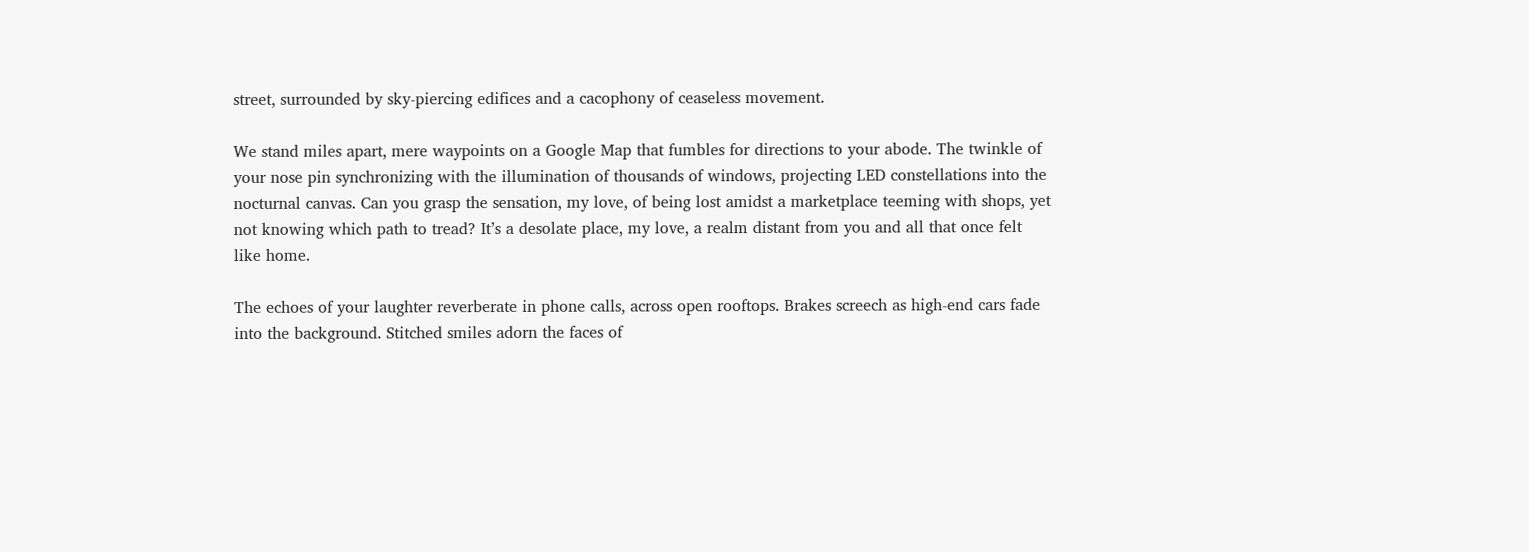street, surrounded by sky-piercing edifices and a cacophony of ceaseless movement.

We stand miles apart, mere waypoints on a Google Map that fumbles for directions to your abode. The twinkle of your nose pin synchronizing with the illumination of thousands of windows, projecting LED constellations into the nocturnal canvas. Can you grasp the sensation, my love, of being lost amidst a marketplace teeming with shops, yet not knowing which path to tread? It’s a desolate place, my love, a realm distant from you and all that once felt like home.

The echoes of your laughter reverberate in phone calls, across open rooftops. Brakes screech as high-end cars fade into the background. Stitched smiles adorn the faces of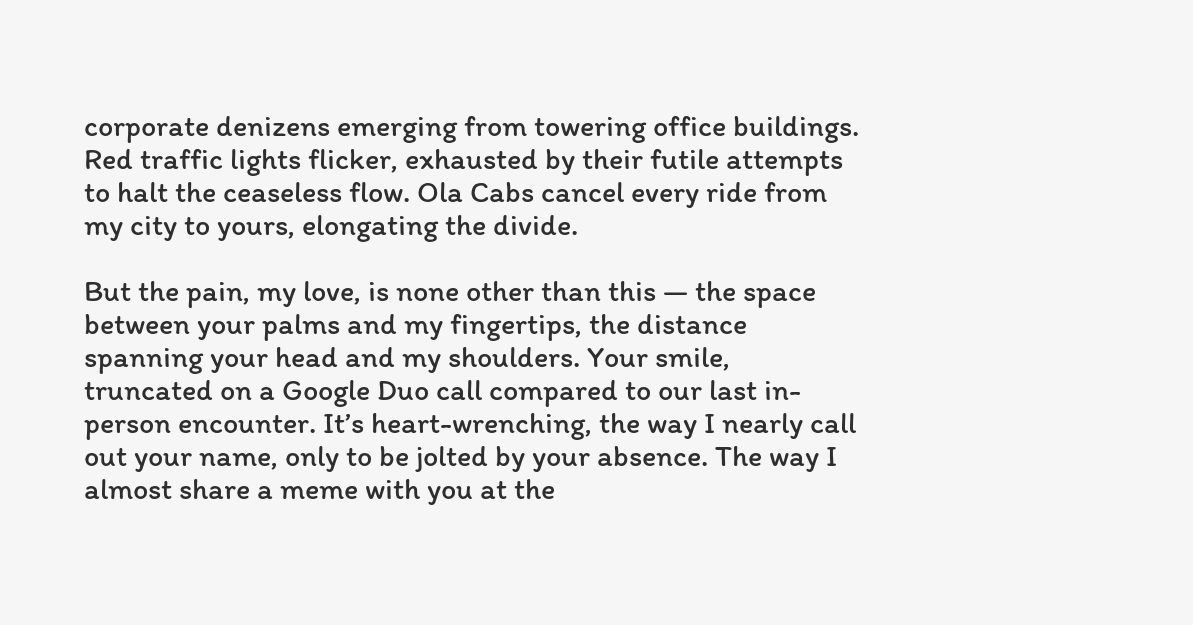corporate denizens emerging from towering office buildings. Red traffic lights flicker, exhausted by their futile attempts to halt the ceaseless flow. Ola Cabs cancel every ride from my city to yours, elongating the divide.

But the pain, my love, is none other than this — the space between your palms and my fingertips, the distance spanning your head and my shoulders. Your smile, truncated on a Google Duo call compared to our last in-person encounter. It’s heart-wrenching, the way I nearly call out your name, only to be jolted by your absence. The way I almost share a meme with you at the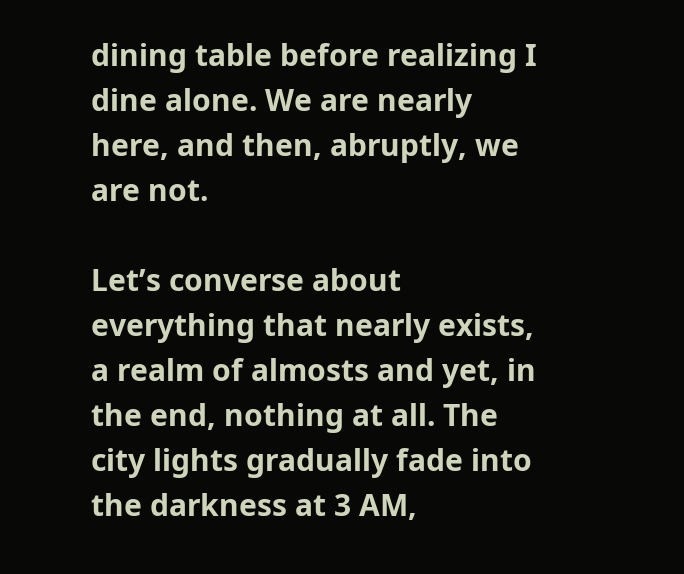dining table before realizing I dine alone. We are nearly here, and then, abruptly, we are not.

Let’s converse about everything that nearly exists, a realm of almosts and yet, in the end, nothing at all. The city lights gradually fade into the darkness at 3 AM,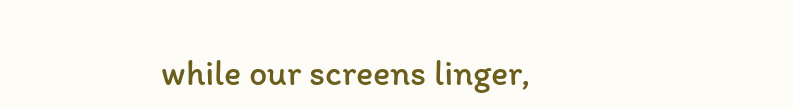while our screens linger,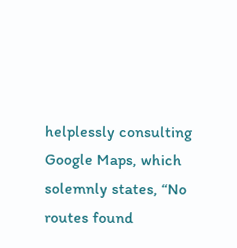helplessly consulting Google Maps, which solemnly states, “No routes found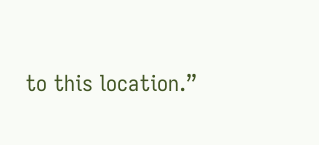to this location.”